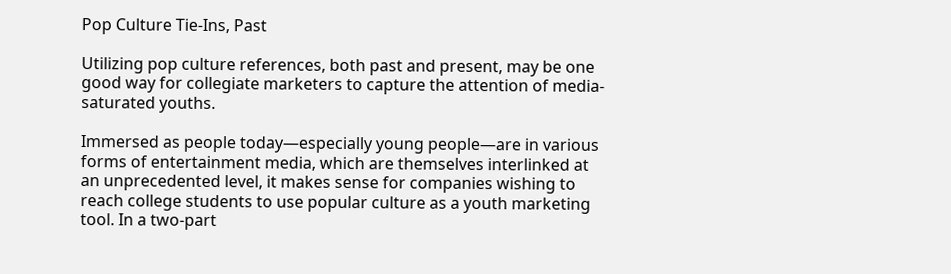Pop Culture Tie-Ins, Past

Utilizing pop culture references, both past and present, may be one good way for collegiate marketers to capture the attention of media-saturated youths.

Immersed as people today—especially young people—are in various forms of entertainment media, which are themselves interlinked at an unprecedented level, it makes sense for companies wishing to reach college students to use popular culture as a youth marketing tool. In a two-part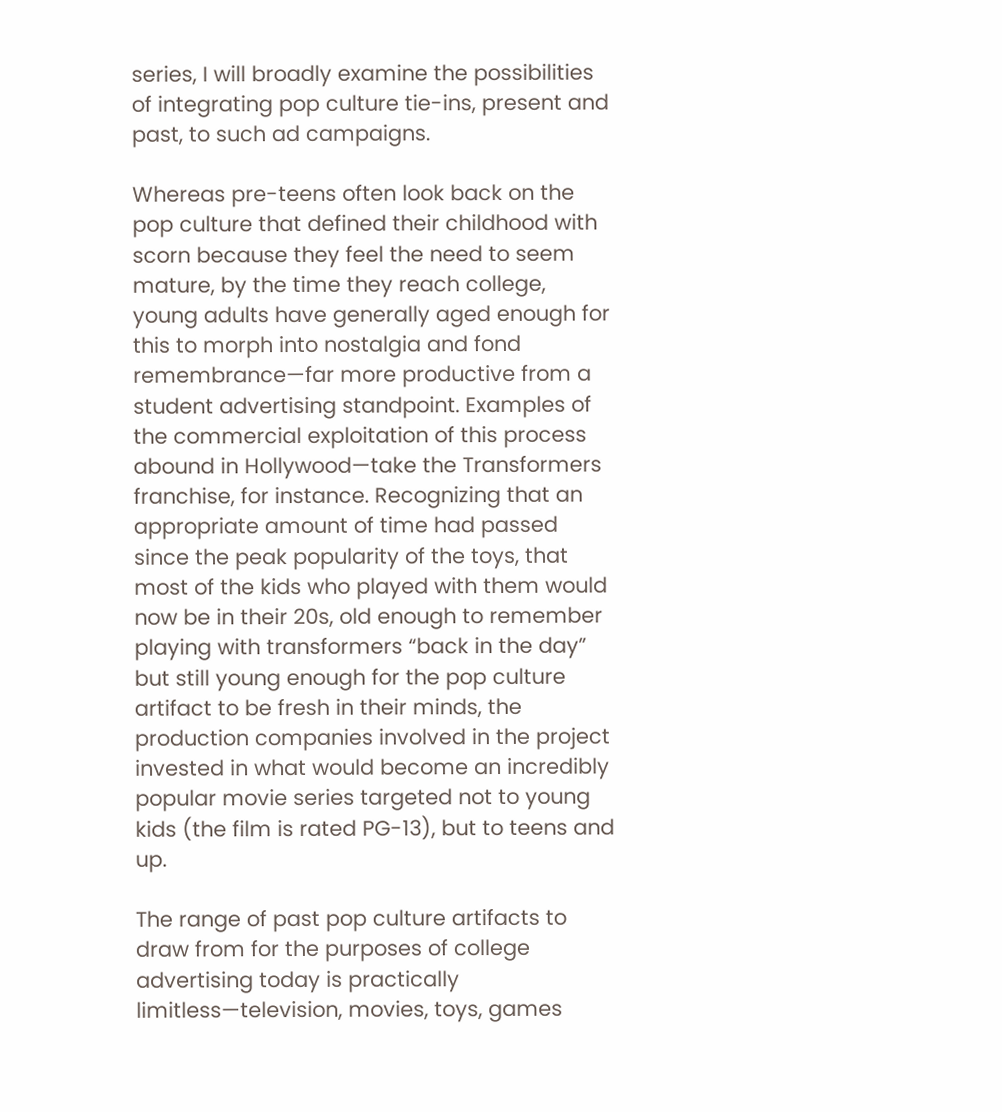series, I will broadly examine the possibilities of integrating pop culture tie-ins, present and past, to such ad campaigns.

Whereas pre-teens often look back on the pop culture that defined their childhood with scorn because they feel the need to seem mature, by the time they reach college, young adults have generally aged enough for this to morph into nostalgia and fond remembrance—far more productive from a student advertising standpoint. Examples of the commercial exploitation of this process abound in Hollywood—take the Transformers franchise, for instance. Recognizing that an appropriate amount of time had passed since the peak popularity of the toys, that most of the kids who played with them would now be in their 20s, old enough to remember playing with transformers “back in the day” but still young enough for the pop culture artifact to be fresh in their minds, the production companies involved in the project invested in what would become an incredibly popular movie series targeted not to young kids (the film is rated PG-13), but to teens and up.

The range of past pop culture artifacts to draw from for the purposes of college advertising today is practically limitless—television, movies, toys, games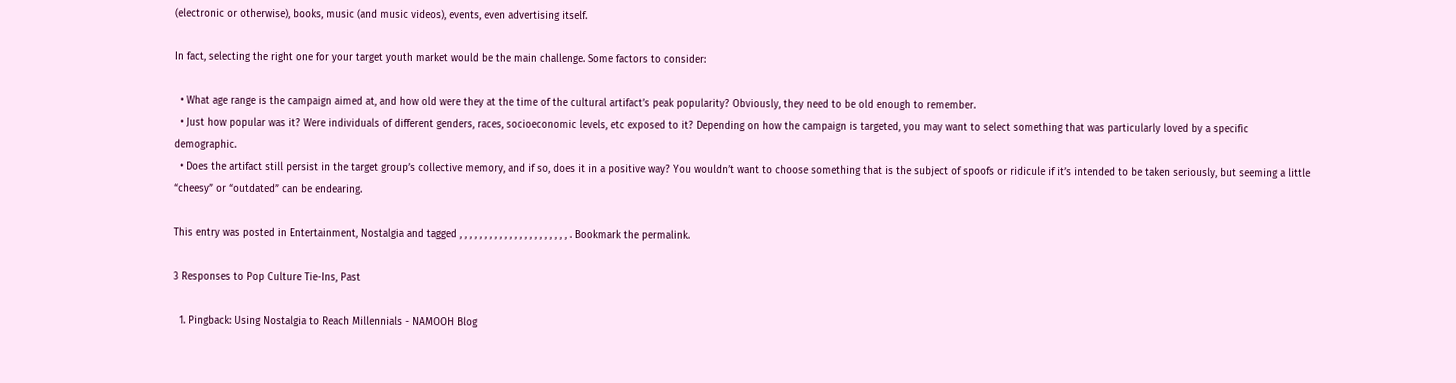(electronic or otherwise), books, music (and music videos), events, even advertising itself.

In fact, selecting the right one for your target youth market would be the main challenge. Some factors to consider:

  • What age range is the campaign aimed at, and how old were they at the time of the cultural artifact’s peak popularity? Obviously, they need to be old enough to remember.
  • Just how popular was it? Were individuals of different genders, races, socioeconomic levels, etc exposed to it? Depending on how the campaign is targeted, you may want to select something that was particularly loved by a specific demographic.
  • Does the artifact still persist in the target group’s collective memory, and if so, does it in a positive way? You wouldn’t want to choose something that is the subject of spoofs or ridicule if it’s intended to be taken seriously, but seeming a little “cheesy” or “outdated” can be endearing.

This entry was posted in Entertainment, Nostalgia and tagged , , , , , , , , , , , , , , , , , , , , , , . Bookmark the permalink.

3 Responses to Pop Culture Tie-Ins, Past

  1. Pingback: Using Nostalgia to Reach Millennials - NAMOOH Blog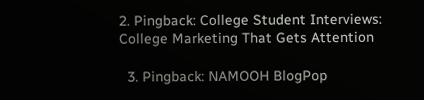2. Pingback: College Student Interviews: College Marketing That Gets Attention

  3. Pingback: NAMOOH BlogPop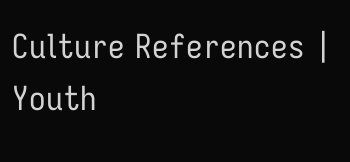Culture References | Youth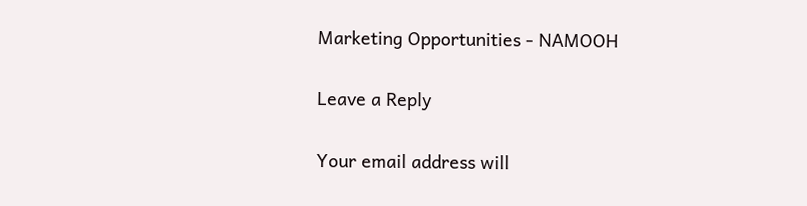Marketing Opportunities - NAMOOH

Leave a Reply

Your email address will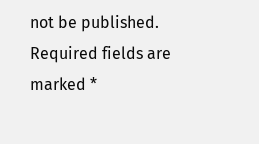not be published. Required fields are marked *